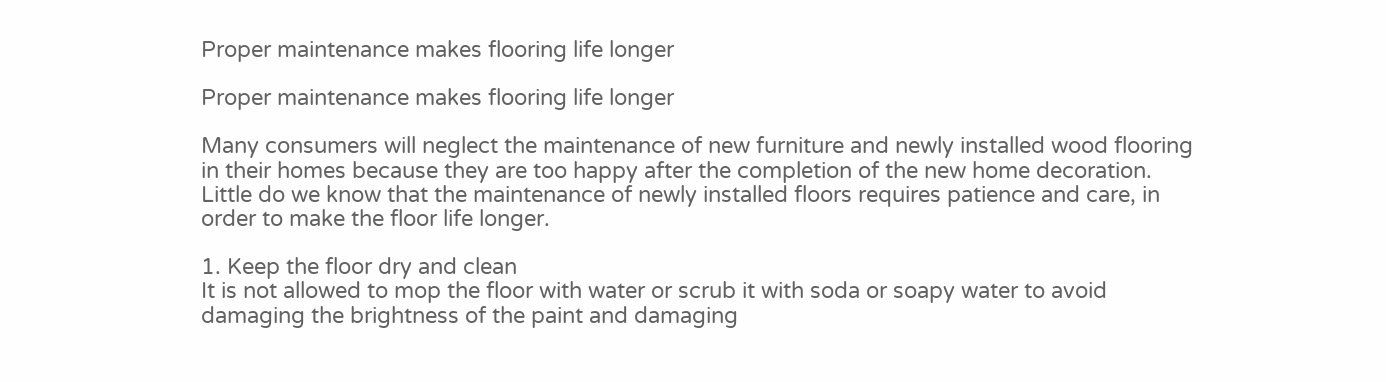Proper maintenance makes flooring life longer

Proper maintenance makes flooring life longer

Many consumers will neglect the maintenance of new furniture and newly installed wood flooring in their homes because they are too happy after the completion of the new home decoration. Little do we know that the maintenance of newly installed floors requires patience and care, in order to make the floor life longer.

1. Keep the floor dry and clean
It is not allowed to mop the floor with water or scrub it with soda or soapy water to avoid damaging the brightness of the paint and damaging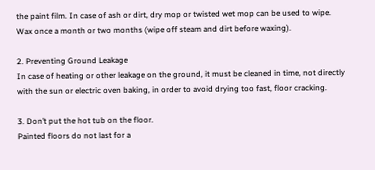the paint film. In case of ash or dirt, dry mop or twisted wet mop can be used to wipe. Wax once a month or two months (wipe off steam and dirt before waxing).

2. Preventing Ground Leakage
In case of heating or other leakage on the ground, it must be cleaned in time, not directly with the sun or electric oven baking, in order to avoid drying too fast, floor cracking.

3. Don’t put the hot tub on the floor.
Painted floors do not last for a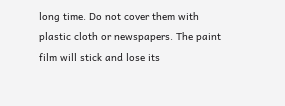long time. Do not cover them with plastic cloth or newspapers. The paint film will stick and lose its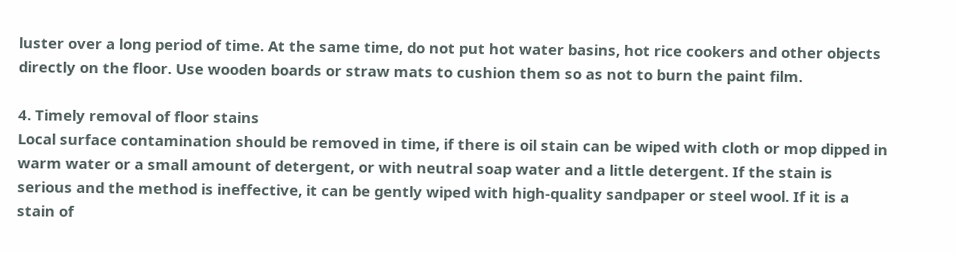luster over a long period of time. At the same time, do not put hot water basins, hot rice cookers and other objects directly on the floor. Use wooden boards or straw mats to cushion them so as not to burn the paint film.

4. Timely removal of floor stains
Local surface contamination should be removed in time, if there is oil stain can be wiped with cloth or mop dipped in warm water or a small amount of detergent, or with neutral soap water and a little detergent. If the stain is serious and the method is ineffective, it can be gently wiped with high-quality sandpaper or steel wool. If it is a stain of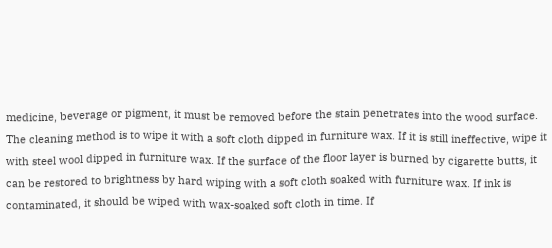medicine, beverage or pigment, it must be removed before the stain penetrates into the wood surface. The cleaning method is to wipe it with a soft cloth dipped in furniture wax. If it is still ineffective, wipe it with steel wool dipped in furniture wax. If the surface of the floor layer is burned by cigarette butts, it can be restored to brightness by hard wiping with a soft cloth soaked with furniture wax. If ink is contaminated, it should be wiped with wax-soaked soft cloth in time. If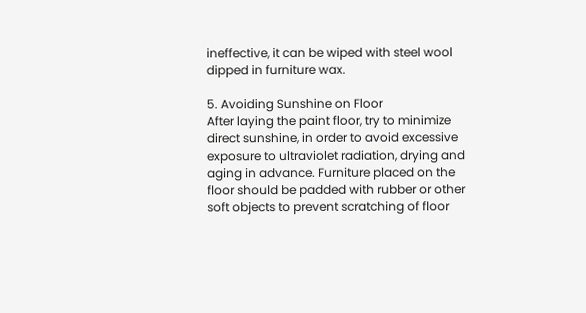ineffective, it can be wiped with steel wool dipped in furniture wax.

5. Avoiding Sunshine on Floor
After laying the paint floor, try to minimize direct sunshine, in order to avoid excessive exposure to ultraviolet radiation, drying and aging in advance. Furniture placed on the floor should be padded with rubber or other soft objects to prevent scratching of floor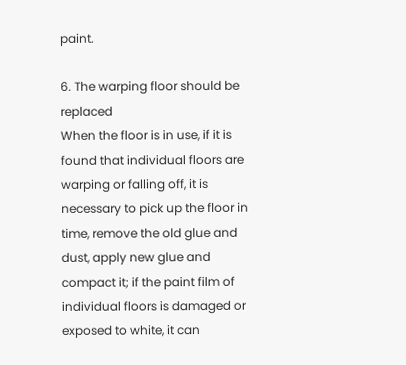paint.

6. The warping floor should be replaced
When the floor is in use, if it is found that individual floors are warping or falling off, it is necessary to pick up the floor in time, remove the old glue and dust, apply new glue and compact it; if the paint film of individual floors is damaged or exposed to white, it can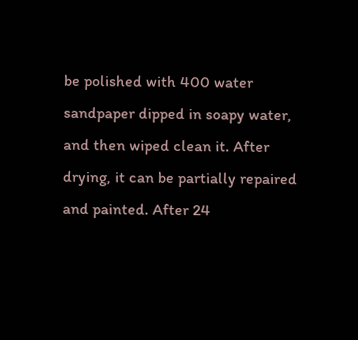be polished with 400 water sandpaper dipped in soapy water, and then wiped clean it. After drying, it can be partially repaired and painted. After 24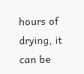hours of drying, it can be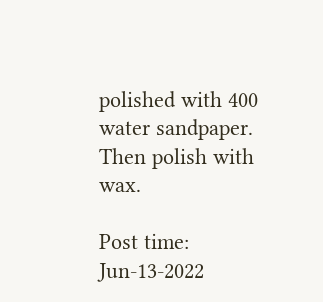polished with 400 water sandpaper. Then polish with wax.

Post time: Jun-13-2022